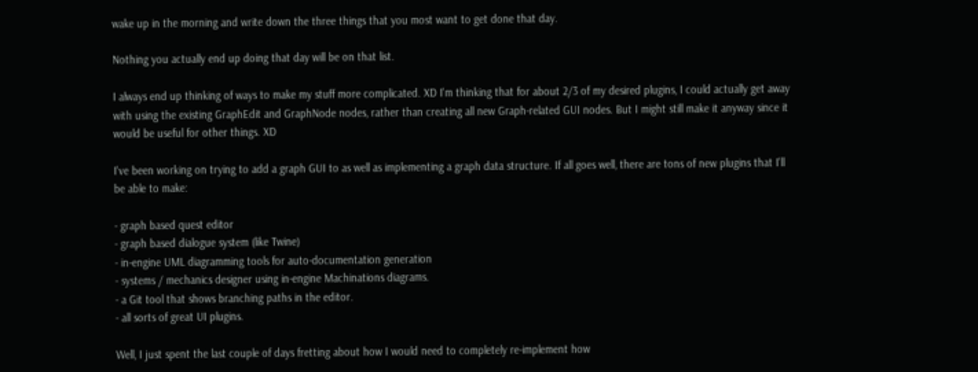wake up in the morning and write down the three things that you most want to get done that day.

Nothing you actually end up doing that day will be on that list.

I always end up thinking of ways to make my stuff more complicated. XD I'm thinking that for about 2/3 of my desired plugins, I could actually get away with using the existing GraphEdit and GraphNode nodes, rather than creating all new Graph-related GUI nodes. But I might still make it anyway since it would be useful for other things. XD

I've been working on trying to add a graph GUI to as well as implementing a graph data structure. If all goes well, there are tons of new plugins that I'll be able to make:

- graph based quest editor
- graph based dialogue system (like Twine)
- in-engine UML diagramming tools for auto-documentation generation
- systems / mechanics designer using in-engine Machinations diagrams.
- a Git tool that shows branching paths in the editor.
- all sorts of great UI plugins.

Well, I just spent the last couple of days fretting about how I would need to completely re-implement how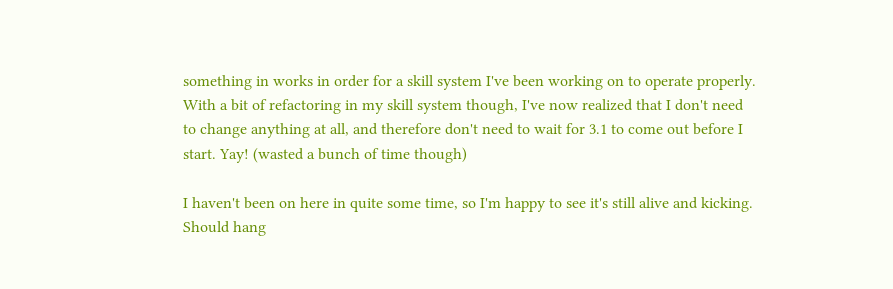something in works in order for a skill system I've been working on to operate properly. With a bit of refactoring in my skill system though, I've now realized that I don't need to change anything at all, and therefore don't need to wait for 3.1 to come out before I start. Yay! (wasted a bunch of time though)

I haven't been on here in quite some time, so I'm happy to see it's still alive and kicking. Should hang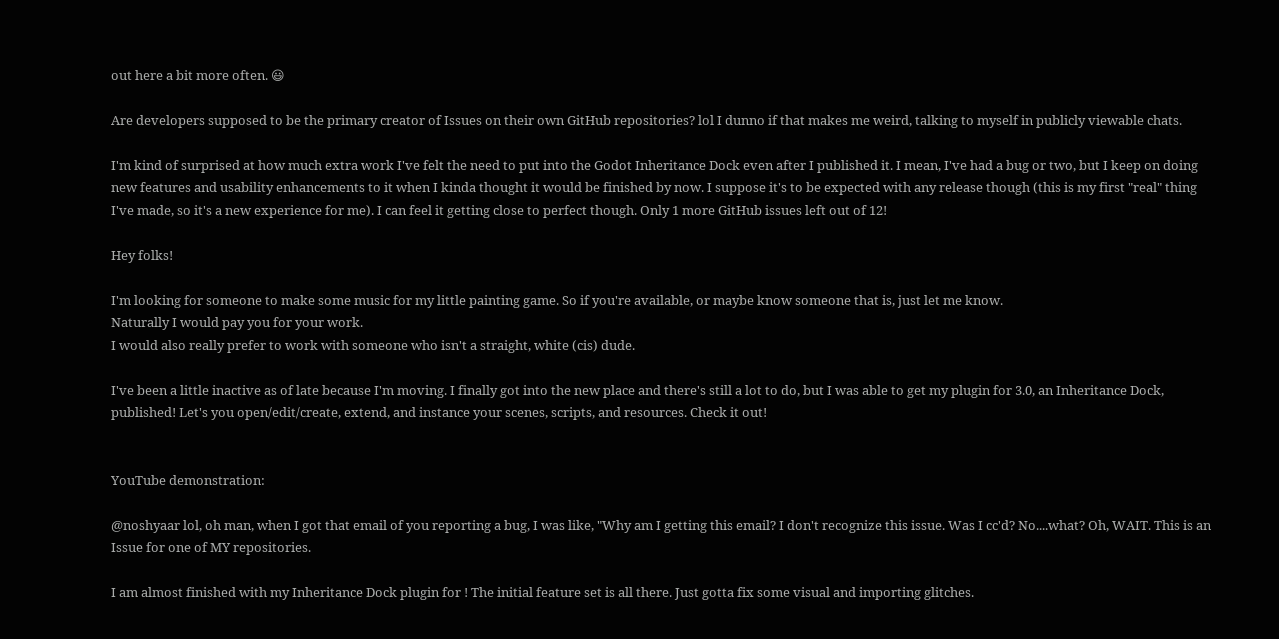out here a bit more often. 😃

Are developers supposed to be the primary creator of Issues on their own GitHub repositories? lol I dunno if that makes me weird, talking to myself in publicly viewable chats.

I'm kind of surprised at how much extra work I've felt the need to put into the Godot Inheritance Dock even after I published it. I mean, I've had a bug or two, but I keep on doing new features and usability enhancements to it when I kinda thought it would be finished by now. I suppose it's to be expected with any release though (this is my first "real" thing I've made, so it's a new experience for me). I can feel it getting close to perfect though. Only 1 more GitHub issues left out of 12!

Hey folks!

I'm looking for someone to make some music for my little painting game. So if you're available, or maybe know someone that is, just let me know.
Naturally I would pay you for your work.
I would also really prefer to work with someone who isn't a straight, white (cis) dude.

I've been a little inactive as of late because I'm moving. I finally got into the new place and there's still a lot to do, but I was able to get my plugin for 3.0, an Inheritance Dock, published! Let's you open/edit/create, extend, and instance your scenes, scripts, and resources. Check it out!


YouTube demonstration:

@noshyaar lol, oh man, when I got that email of you reporting a bug, I was like, "Why am I getting this email? I don't recognize this issue. Was I cc'd? No....what? Oh, WAIT. This is an Issue for one of MY repositories.

I am almost finished with my Inheritance Dock plugin for ! The initial feature set is all there. Just gotta fix some visual and importing glitches.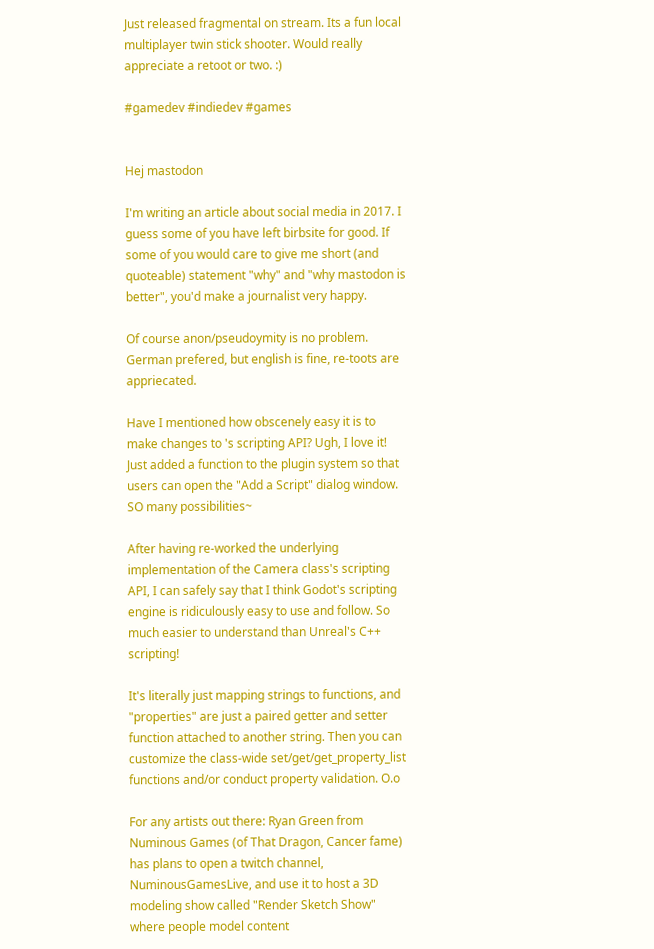Just released fragmental on stream. Its a fun local multiplayer twin stick shooter. Would really appreciate a retoot or two. :)

#gamedev #indiedev #games


Hej mastodon

I'm writing an article about social media in 2017. I guess some of you have left birbsite for good. If some of you would care to give me short (and quoteable) statement "why" and "why mastodon is better", you'd make a journalist very happy.

Of course anon/pseudoymity is no problem. German prefered, but english is fine, re-toots are appriecated.

Have I mentioned how obscenely easy it is to make changes to 's scripting API? Ugh, I love it! Just added a function to the plugin system so that users can open the "Add a Script" dialog window. SO many possibilities~

After having re-worked the underlying implementation of the Camera class's scripting API, I can safely say that I think Godot's scripting engine is ridiculously easy to use and follow. So much easier to understand than Unreal's C++ scripting!

It's literally just mapping strings to functions, and "properties" are just a paired getter and setter function attached to another string. Then you can customize the class-wide set/get/get_property_list functions and/or conduct property validation. O.o

For any artists out there: Ryan Green from Numinous Games (of That Dragon, Cancer fame) has plans to open a twitch channel, NuminousGamesLive, and use it to host a 3D modeling show called "Render Sketch Show" where people model content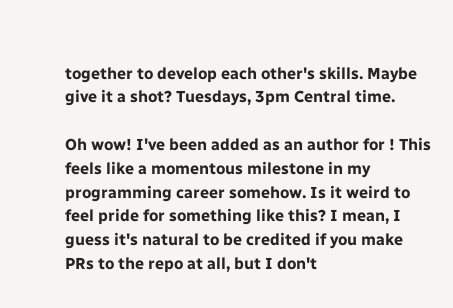together to develop each other's skills. Maybe give it a shot? Tuesdays, 3pm Central time.

Oh wow! I've been added as an author for ! This feels like a momentous milestone in my programming career somehow. Is it weird to feel pride for something like this? I mean, I guess it's natural to be credited if you make PRs to the repo at all, but I don't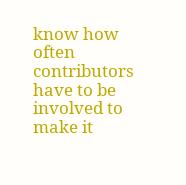know how often contributors have to be involved to make it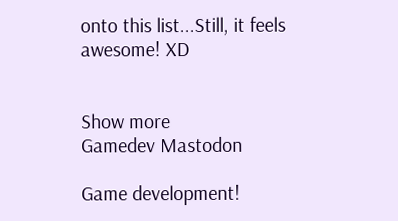onto this list...Still, it feels awesome! XD


Show more
Gamedev Mastodon

Game development!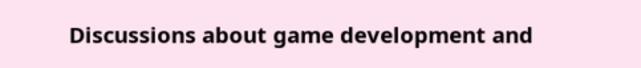Discussions about game development and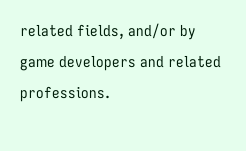related fields, and/or by game developers and related professions.